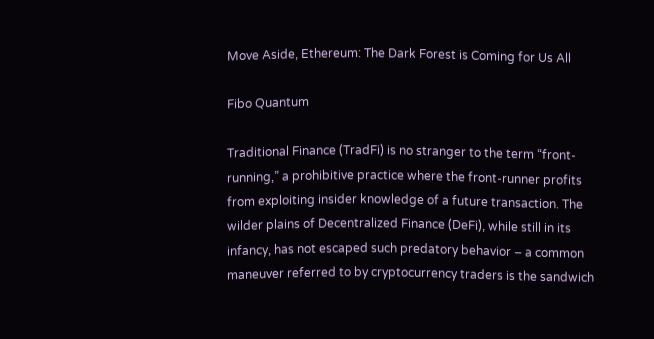Move Aside, Ethereum: The Dark Forest is Coming for Us All

Fibo Quantum

Traditional Finance (TradFi) is no stranger to the term “front-running,” a prohibitive practice where the front-runner profits from exploiting insider knowledge of a future transaction. The wilder plains of Decentralized Finance (DeFi), while still in its infancy, has not escaped such predatory behavior – a common maneuver referred to by cryptocurrency traders is the sandwich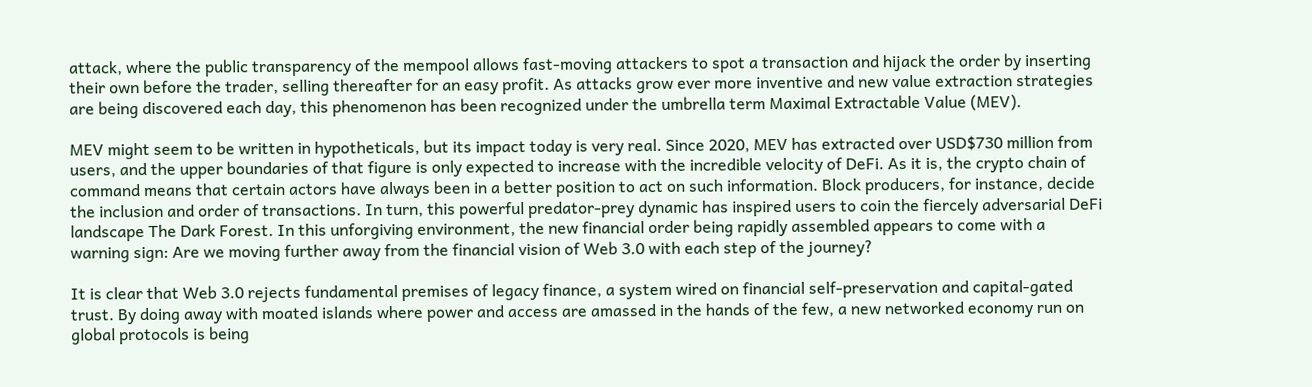attack, where the public transparency of the mempool allows fast-moving attackers to spot a transaction and hijack the order by inserting their own before the trader, selling thereafter for an easy profit. As attacks grow ever more inventive and new value extraction strategies are being discovered each day, this phenomenon has been recognized under the umbrella term Maximal Extractable Value (MEV).

MEV might seem to be written in hypotheticals, but its impact today is very real. Since 2020, MEV has extracted over USD$730 million from users, and the upper boundaries of that figure is only expected to increase with the incredible velocity of DeFi. As it is, the crypto chain of command means that certain actors have always been in a better position to act on such information. Block producers, for instance, decide the inclusion and order of transactions. In turn, this powerful predator-prey dynamic has inspired users to coin the fiercely adversarial DeFi landscape The Dark Forest. In this unforgiving environment, the new financial order being rapidly assembled appears to come with a warning sign: Are we moving further away from the financial vision of Web 3.0 with each step of the journey?

It is clear that Web 3.0 rejects fundamental premises of legacy finance, a system wired on financial self-preservation and capital-gated trust. By doing away with moated islands where power and access are amassed in the hands of the few, a new networked economy run on global protocols is being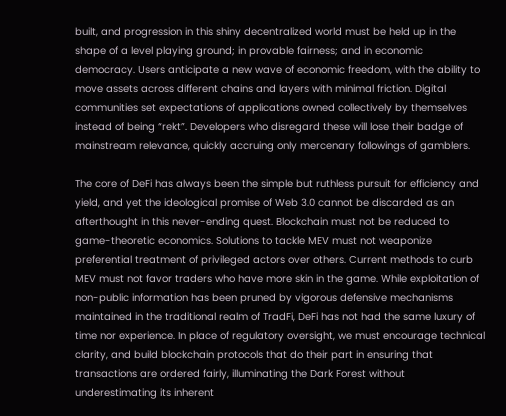built, and progression in this shiny decentralized world must be held up in the shape of a level playing ground; in provable fairness; and in economic democracy. Users anticipate a new wave of economic freedom, with the ability to move assets across different chains and layers with minimal friction. Digital communities set expectations of applications owned collectively by themselves instead of being “rekt”. Developers who disregard these will lose their badge of mainstream relevance, quickly accruing only mercenary followings of gamblers.

The core of DeFi has always been the simple but ruthless pursuit for efficiency and yield, and yet the ideological promise of Web 3.0 cannot be discarded as an afterthought in this never-ending quest. Blockchain must not be reduced to game-theoretic economics. Solutions to tackle MEV must not weaponize preferential treatment of privileged actors over others. Current methods to curb MEV must not favor traders who have more skin in the game. While exploitation of non-public information has been pruned by vigorous defensive mechanisms maintained in the traditional realm of TradFi, DeFi has not had the same luxury of time nor experience. In place of regulatory oversight, we must encourage technical clarity, and build blockchain protocols that do their part in ensuring that transactions are ordered fairly, illuminating the Dark Forest without underestimating its inherent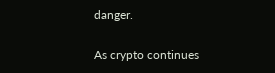danger.

As crypto continues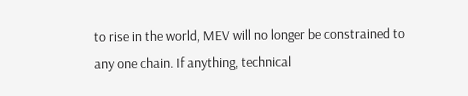to rise in the world, MEV will no longer be constrained to any one chain. If anything, technical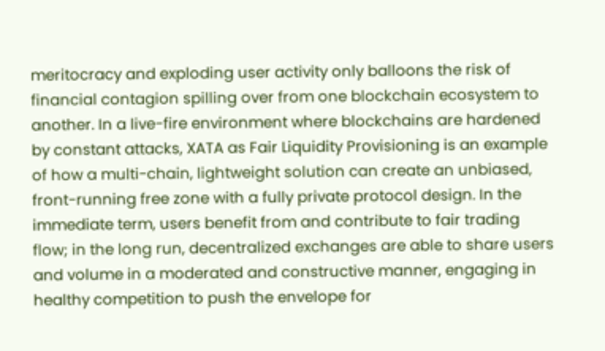meritocracy and exploding user activity only balloons the risk of financial contagion spilling over from one blockchain ecosystem to another. In a live-fire environment where blockchains are hardened by constant attacks, XATA as Fair Liquidity Provisioning is an example of how a multi-chain, lightweight solution can create an unbiased, front-running free zone with a fully private protocol design. In the immediate term, users benefit from and contribute to fair trading flow; in the long run, decentralized exchanges are able to share users and volume in a moderated and constructive manner, engaging in healthy competition to push the envelope for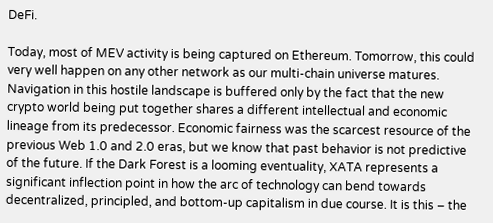DeFi.

Today, most of MEV activity is being captured on Ethereum. Tomorrow, this could very well happen on any other network as our multi-chain universe matures. Navigation in this hostile landscape is buffered only by the fact that the new crypto world being put together shares a different intellectual and economic lineage from its predecessor. Economic fairness was the scarcest resource of the previous Web 1.0 and 2.0 eras, but we know that past behavior is not predictive of the future. If the Dark Forest is a looming eventuality, XATA represents a significant inflection point in how the arc of technology can bend towards decentralized, principled, and bottom-up capitalism in due course. It is this – the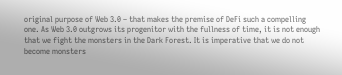original purpose of Web 3.0 – that makes the premise of DeFi such a compelling one. As Web 3.0 outgrows its progenitor with the fullness of time, it is not enough that we fight the monsters in the Dark Forest. It is imperative that we do not become monsters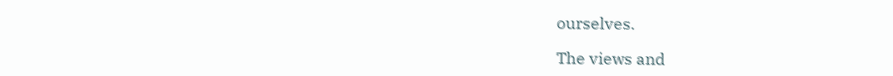ourselves.

The views and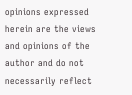opinions expressed herein are the views and opinions of the author and do not necessarily reflect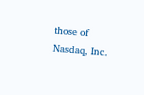those of Nasdaq, Inc.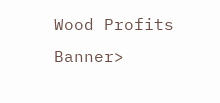Wood Profits Banner>